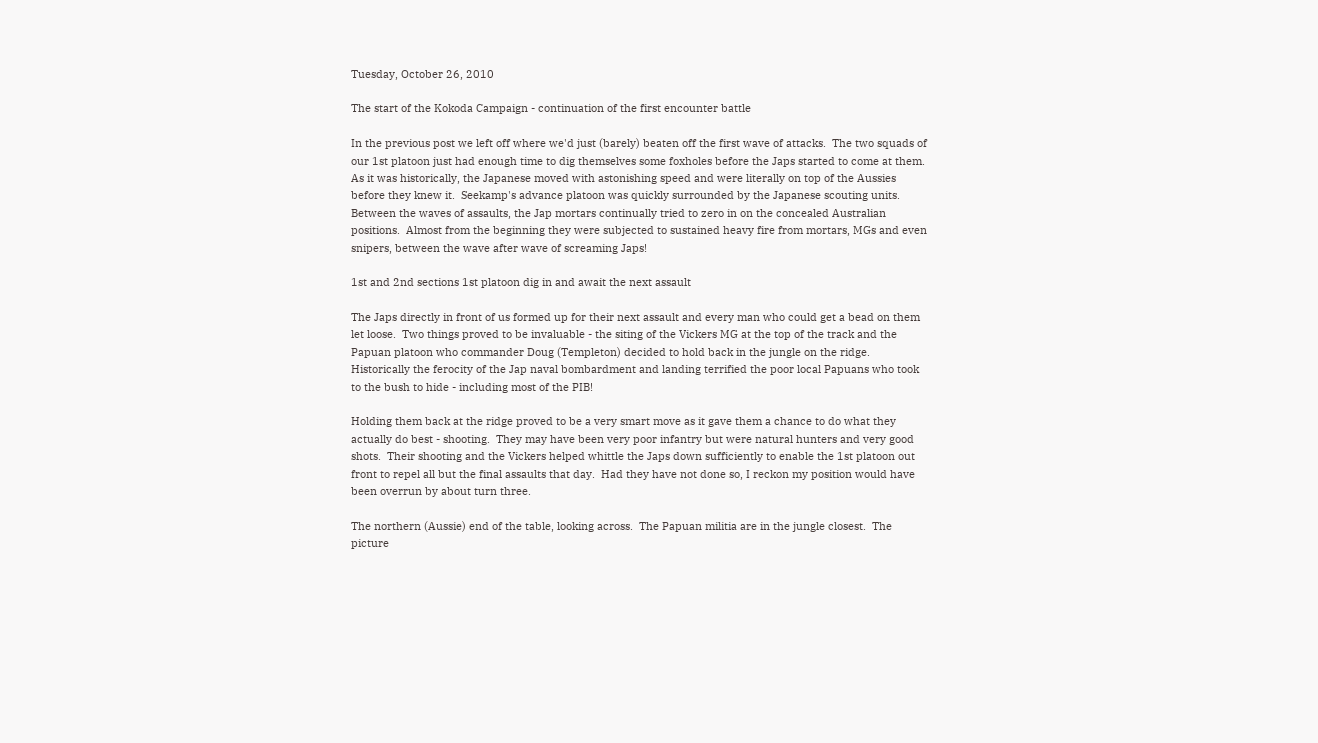Tuesday, October 26, 2010

The start of the Kokoda Campaign - continuation of the first encounter battle

In the previous post we left off where we'd just (barely) beaten off the first wave of attacks.  The two squads of our 1st platoon just had enough time to dig themselves some foxholes before the Japs started to come at them.  As it was historically, the Japanese moved with astonishing speed and were literally on top of the Aussies before they knew it.  Seekamp's advance platoon was quickly surrounded by the Japanese scouting units.  Between the waves of assaults, the Jap mortars continually tried to zero in on the concealed Australian positions.  Almost from the beginning they were subjected to sustained heavy fire from mortars, MGs and even snipers, between the wave after wave of screaming Japs!

1st and 2nd sections 1st platoon dig in and await the next assault

The Japs directly in front of us formed up for their next assault and every man who could get a bead on them let loose.  Two things proved to be invaluable - the siting of the Vickers MG at the top of the track and the Papuan platoon who commander Doug (Templeton) decided to hold back in the jungle on the ridge.  Historically the ferocity of the Jap naval bombardment and landing terrified the poor local Papuans who took to the bush to hide - including most of the PIB!

Holding them back at the ridge proved to be a very smart move as it gave them a chance to do what they  actually do best - shooting.  They may have been very poor infantry but were natural hunters and very good shots.  Their shooting and the Vickers helped whittle the Japs down sufficiently to enable the 1st platoon out front to repel all but the final assaults that day.  Had they have not done so, I reckon my position would have been overrun by about turn three.

The northern (Aussie) end of the table, looking across.  The Papuan militia are in the jungle closest.  The picture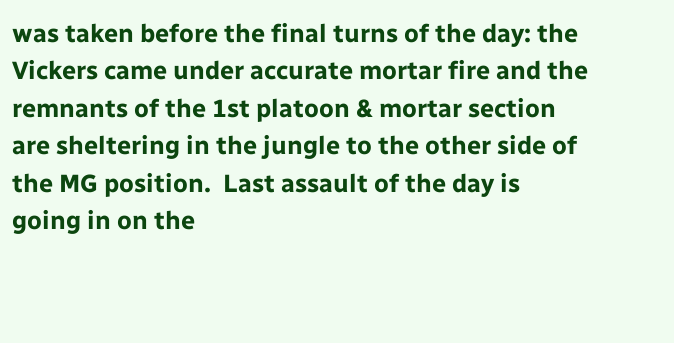was taken before the final turns of the day: the Vickers came under accurate mortar fire and the remnants of the 1st platoon & mortar section are sheltering in the jungle to the other side of the MG position.  Last assault of the day is going in on the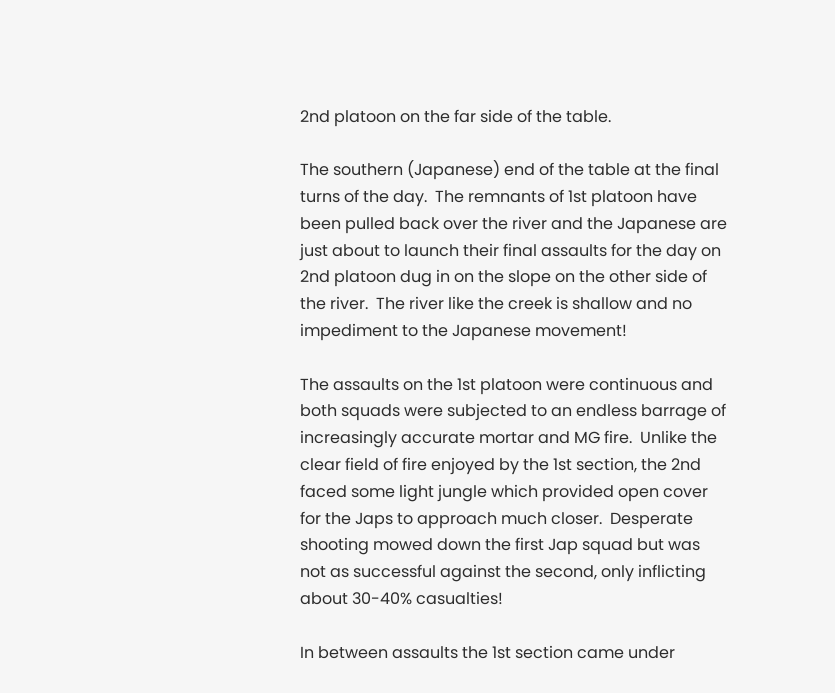2nd platoon on the far side of the table.

The southern (Japanese) end of the table at the final turns of the day.  The remnants of 1st platoon have been pulled back over the river and the Japanese are just about to launch their final assaults for the day on 2nd platoon dug in on the slope on the other side of the river.  The river like the creek is shallow and no impediment to the Japanese movement!

The assaults on the 1st platoon were continuous and both squads were subjected to an endless barrage of increasingly accurate mortar and MG fire.  Unlike the clear field of fire enjoyed by the 1st section, the 2nd faced some light jungle which provided open cover for the Japs to approach much closer.  Desperate shooting mowed down the first Jap squad but was not as successful against the second, only inflicting about 30-40% casualties!

In between assaults the 1st section came under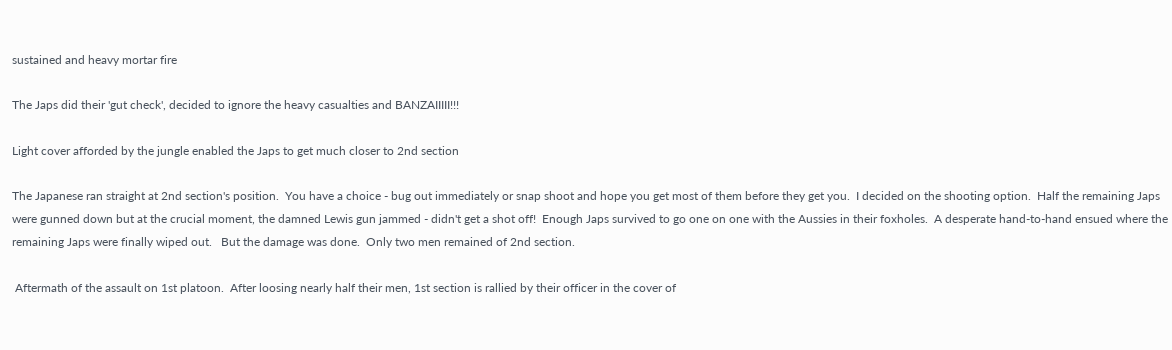sustained and heavy mortar fire

The Japs did their 'gut check', decided to ignore the heavy casualties and BANZAIIIII!!!

Light cover afforded by the jungle enabled the Japs to get much closer to 2nd section

The Japanese ran straight at 2nd section's position.  You have a choice - bug out immediately or snap shoot and hope you get most of them before they get you.  I decided on the shooting option.  Half the remaining Japs were gunned down but at the crucial moment, the damned Lewis gun jammed - didn't get a shot off!  Enough Japs survived to go one on one with the Aussies in their foxholes.  A desperate hand-to-hand ensued where the remaining Japs were finally wiped out.   But the damage was done.  Only two men remained of 2nd section.

 Aftermath of the assault on 1st platoon.  After loosing nearly half their men, 1st section is rallied by their officer in the cover of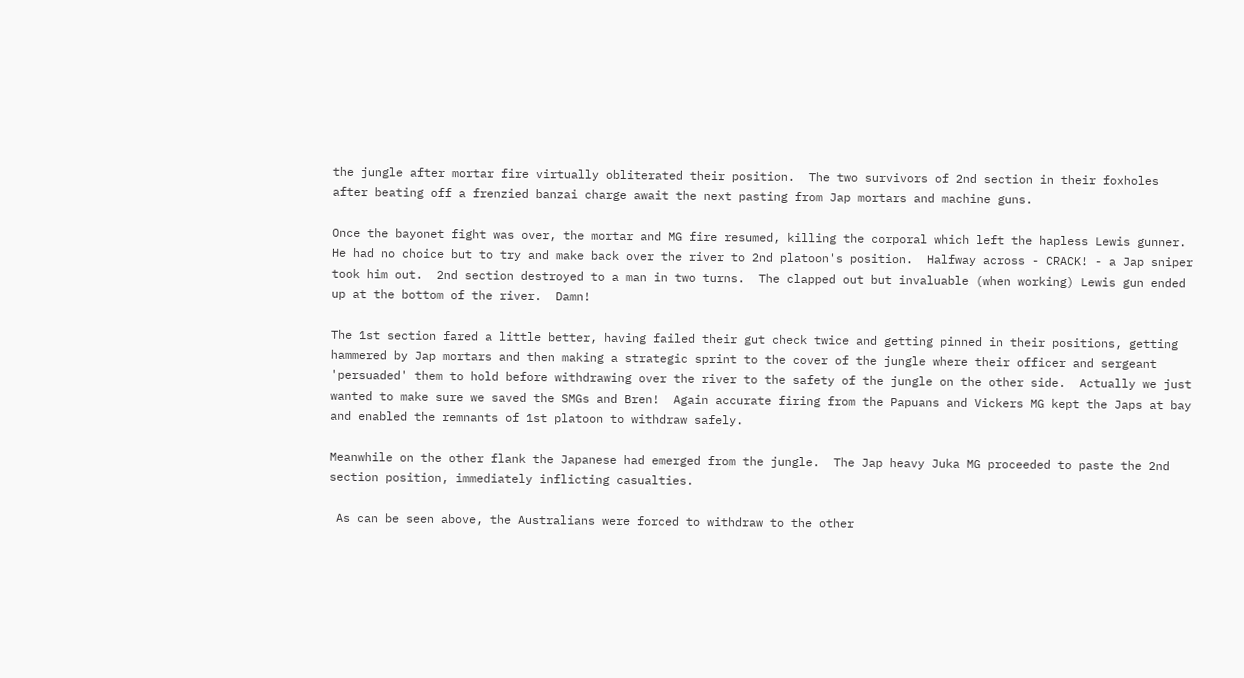the jungle after mortar fire virtually obliterated their position.  The two survivors of 2nd section in their foxholes after beating off a frenzied banzai charge await the next pasting from Jap mortars and machine guns.

Once the bayonet fight was over, the mortar and MG fire resumed, killing the corporal which left the hapless Lewis gunner.  He had no choice but to try and make back over the river to 2nd platoon's position.  Halfway across - CRACK! - a Jap sniper took him out.  2nd section destroyed to a man in two turns.  The clapped out but invaluable (when working) Lewis gun ended up at the bottom of the river.  Damn!

The 1st section fared a little better, having failed their gut check twice and getting pinned in their positions, getting hammered by Jap mortars and then making a strategic sprint to the cover of the jungle where their officer and sergeant 'persuaded' them to hold before withdrawing over the river to the safety of the jungle on the other side.  Actually we just wanted to make sure we saved the SMGs and Bren!  Again accurate firing from the Papuans and Vickers MG kept the Japs at bay and enabled the remnants of 1st platoon to withdraw safely.

Meanwhile on the other flank the Japanese had emerged from the jungle.  The Jap heavy Juka MG proceeded to paste the 2nd section position, immediately inflicting casualties.

 As can be seen above, the Australians were forced to withdraw to the other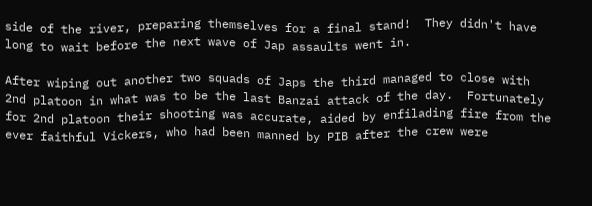side of the river, preparing themselves for a final stand!  They didn't have long to wait before the next wave of Jap assaults went in.

After wiping out another two squads of Japs the third managed to close with 2nd platoon in what was to be the last Banzai attack of the day.  Fortunately for 2nd platoon their shooting was accurate, aided by enfilading fire from the ever faithful Vickers, who had been manned by PIB after the crew were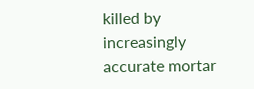killed by increasingly accurate mortar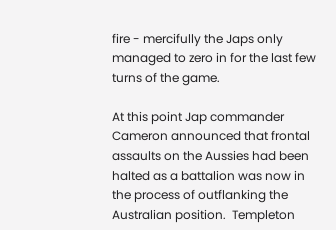fire - mercifully the Japs only managed to zero in for the last few turns of the game.

At this point Jap commander Cameron announced that frontal assaults on the Aussies had been halted as a battalion was now in the process of outflanking the Australian position.  Templeton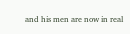and his men are now in real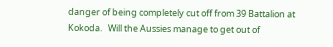danger of being completely cut off from 39 Battalion at Kokoda.   Will the Aussies manage to get out of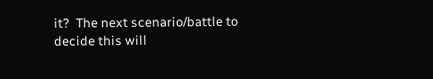it?  The next scenario/battle to decide this will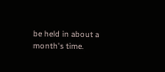be held in about a month's time.